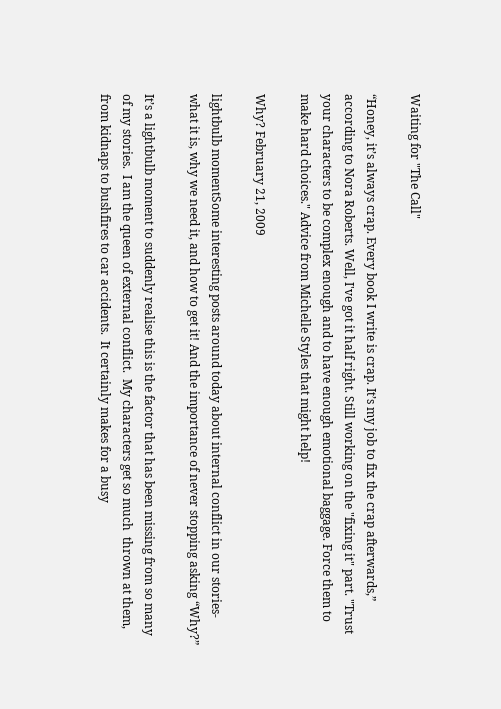Waiting for "The Call"

“Honey, it’s always crap. Every book I write is crap. It’s my job to fix the crap afterwards,” according to Nora Roberts. Well, I've got it half right. Still working on the "fixing it" part. "Trust your characters to be complex enough and to have enough emotional baggage. Force them to make hard choices." Advice from Michelle Styles that might help!

Why? February 21, 2009

lightbulb momentSome interesting posts around today about internal conflict in our stories- what it is, why we need it, and how to get it! And the importance of never stopping asking “Why?”

It’s a lightbulb moment to suddenly realise this is the factor that has been missing from so many of my stories.  I am the queen of external conflict.  My characters get so much  thrown at them, from kidnaps to bushfires to car accidents.  It certainly makes for a busy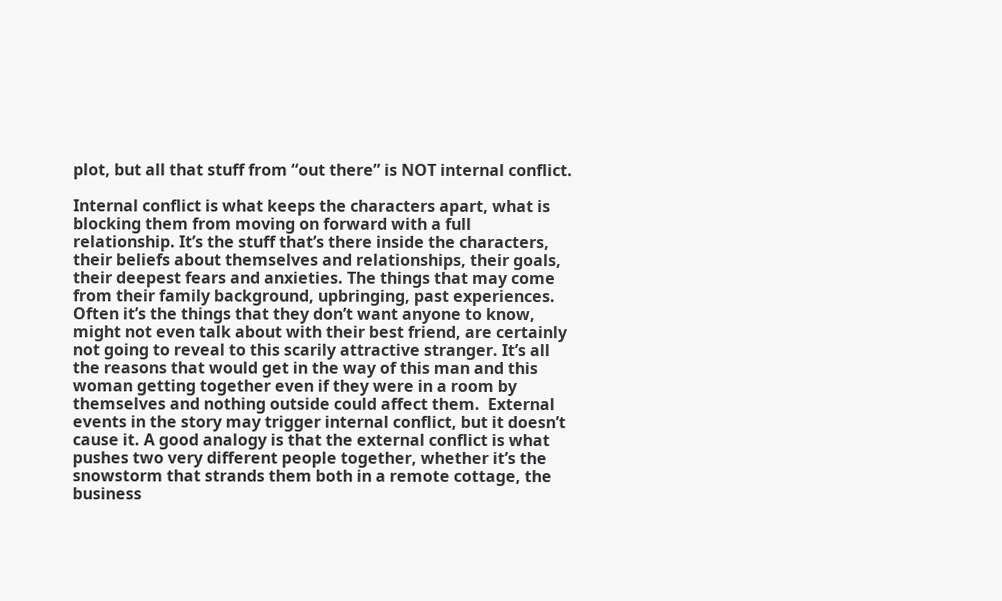plot, but all that stuff from “out there” is NOT internal conflict.

Internal conflict is what keeps the characters apart, what is blocking them from moving on forward with a full relationship. It’s the stuff that’s there inside the characters, their beliefs about themselves and relationships, their goals, their deepest fears and anxieties. The things that may come from their family background, upbringing, past experiences. Often it’s the things that they don’t want anyone to know, might not even talk about with their best friend, are certainly not going to reveal to this scarily attractive stranger. It’s all the reasons that would get in the way of this man and this woman getting together even if they were in a room by themselves and nothing outside could affect them.  External events in the story may trigger internal conflict, but it doesn’t cause it. A good analogy is that the external conflict is what pushes two very different people together, whether it’s the snowstorm that strands them both in a remote cottage, the business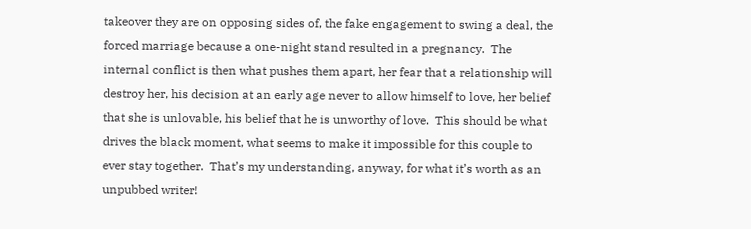takeover they are on opposing sides of, the fake engagement to swing a deal, the forced marriage because a one-night stand resulted in a pregnancy.  The internal conflict is then what pushes them apart, her fear that a relationship will destroy her, his decision at an early age never to allow himself to love, her belief that she is unlovable, his belief that he is unworthy of love.  This should be what drives the black moment, what seems to make it impossible for this couple to ever stay together.  That’s my understanding, anyway, for what it’s worth as an unpubbed writer!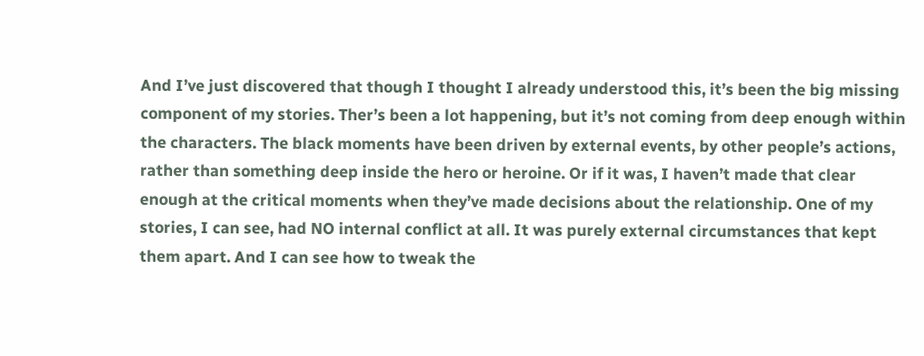And I’ve just discovered that though I thought I already understood this, it’s been the big missing component of my stories. Ther’s been a lot happening, but it’s not coming from deep enough within the characters. The black moments have been driven by external events, by other people’s actions, rather than something deep inside the hero or heroine. Or if it was, I haven’t made that clear enough at the critical moments when they’ve made decisions about the relationship. One of my stories, I can see, had NO internal conflict at all. It was purely external circumstances that kept them apart. And I can see how to tweak the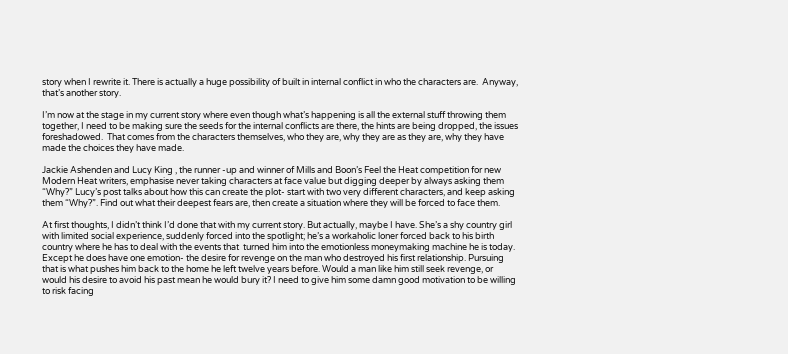story when I rewrite it. There is actually a huge possibility of built in internal conflict in who the characters are.  Anyway, that’s another story.

I’m now at the stage in my current story where even though what’s happening is all the external stuff throwing them together, I need to be making sure the seeds for the internal conflicts are there, the hints are being dropped, the issues foreshadowed.  That comes from the characters themselves, who they are, why they are as they are, why they have made the choices they have made.

Jackie Ashenden and Lucy King , the runner -up and winner of Mills and Boon’s Feel the Heat competition for new Modern Heat writers, emphasise never taking characters at face value but digging deeper by always asking them “Why?” Lucy’s post talks about how this can create the plot- start with two very different characters, and keep asking them “Why?”. Find out what their deepest fears are, then create a situation where they will be forced to face them.

At first thoughts, I didn’t think I’d done that with my current story. But actually, maybe I have. She’s a shy country girl with limited social experience, suddenly forced into the spotlight; he’s a workaholic loner forced back to his birth country where he has to deal with the events that  turned him into the emotionless moneymaking machine he is today. Except he does have one emotion- the desire for revenge on the man who destroyed his first relationship. Pursuing that is what pushes him back to the home he left twelve years before. Would a man like him still seek revenge, or would his desire to avoid his past mean he would bury it? I need to give him some damn good motivation to be willing to risk facing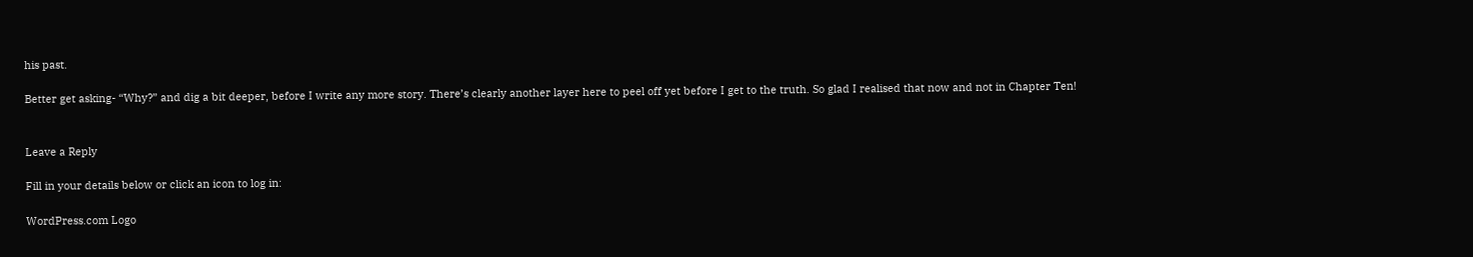his past.

Better get asking- “Why?” and dig a bit deeper, before I write any more story. There’s clearly another layer here to peel off yet before I get to the truth. So glad I realised that now and not in Chapter Ten!


Leave a Reply

Fill in your details below or click an icon to log in:

WordPress.com Logo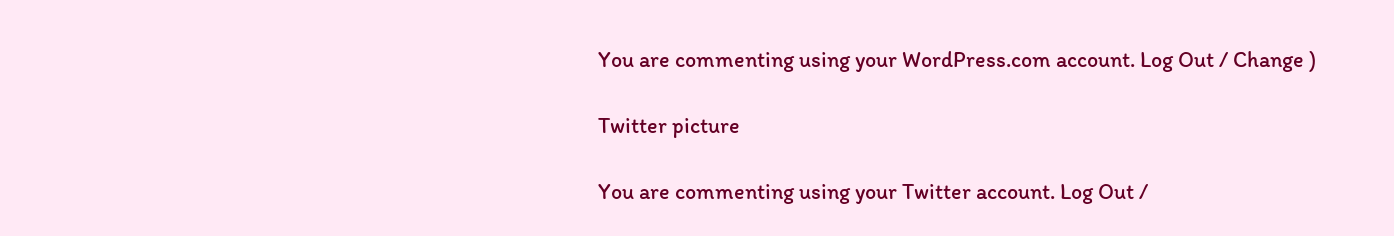You are commenting using your WordPress.com account. Log Out / Change )

Twitter picture

You are commenting using your Twitter account. Log Out /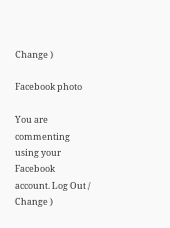Change )

Facebook photo

You are commenting using your Facebook account. Log Out / Change )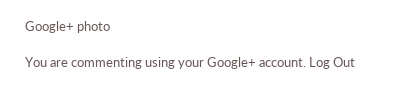Google+ photo

You are commenting using your Google+ account. Log Out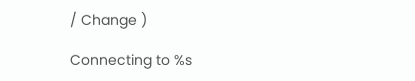/ Change )

Connecting to %s